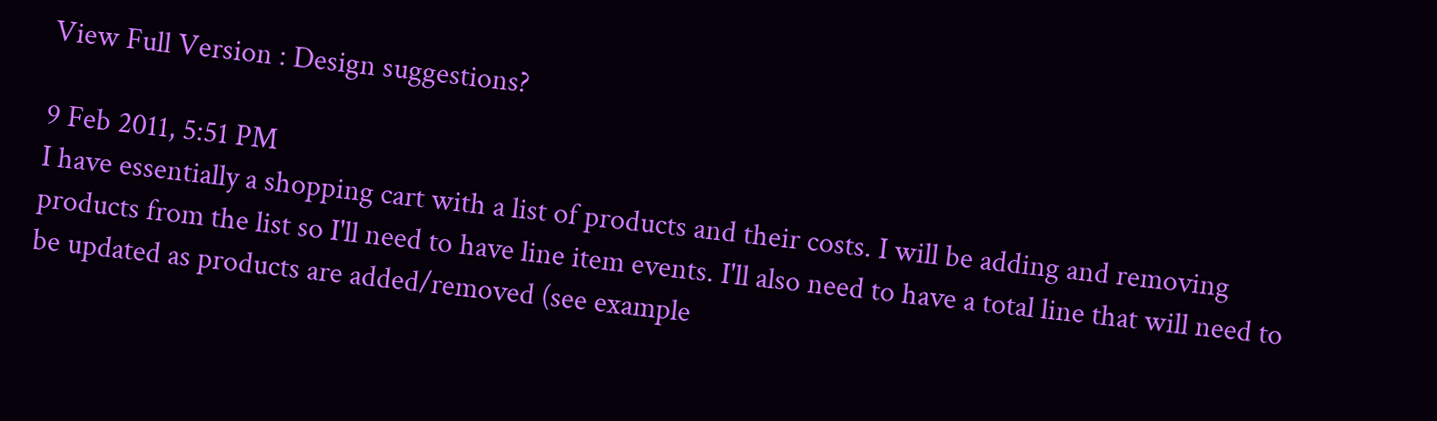View Full Version : Design suggestions?

9 Feb 2011, 5:51 PM
I have essentially a shopping cart with a list of products and their costs. I will be adding and removing products from the list so I'll need to have line item events. I'll also need to have a total line that will need to be updated as products are added/removed (see example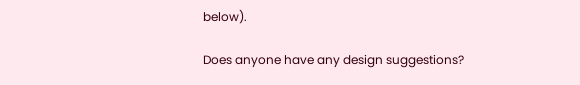below).

Does anyone have any design suggestions?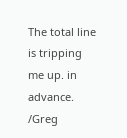The total line is tripping me up. in advance. /Greg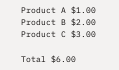Product A $1.00
Product B $2.00
Product C $3.00

Total $6.00